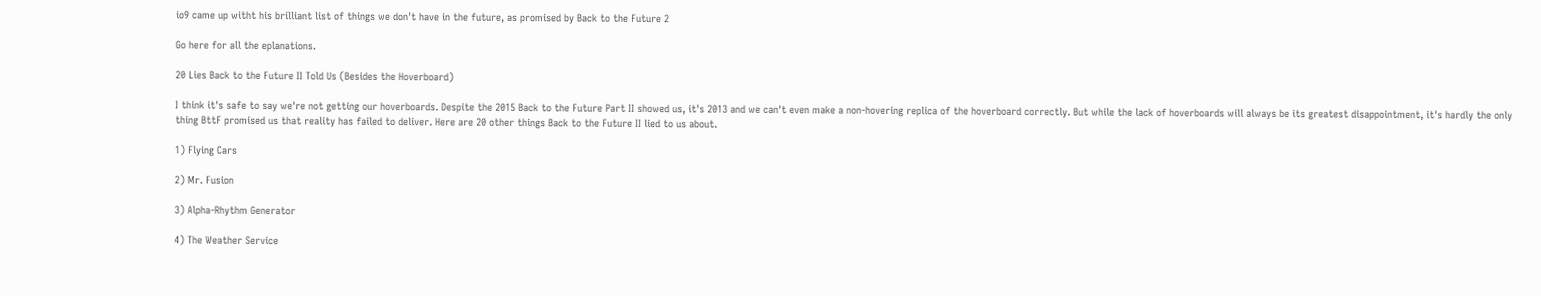io9 came up witht his brilliant list of things we don't have in the future, as promised by Back to the Future 2

Go here for all the eplanations.

20 Lies Back to the Future II Told Us (Besides the Hoverboard)

I think it's safe to say we're not getting our hoverboards. Despite the 2015 Back to the Future Part II showed us, it's 2013 and we can't even make a non-hovering replica of the hoverboard correctly. But while the lack of hoverboards will always be its greatest disappointment, it's hardly the only thing BttF promised us that reality has failed to deliver. Here are 20 other things Back to the Future II lied to us about.

1) Flying Cars

2) Mr. Fusion

3) Alpha-Rhythm Generator

4) The Weather Service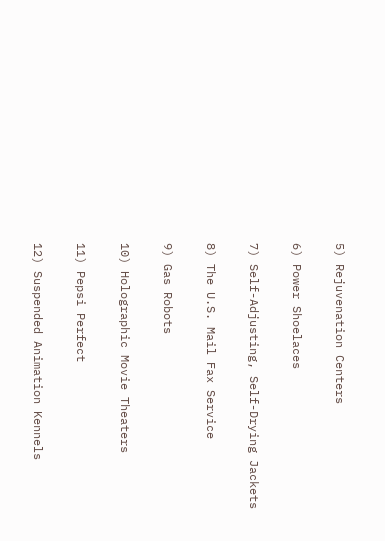5) Rejuvenation Centers

6) Power Shoelaces

7) Self-Adjusting, Self-Drying Jackets

8) The U.S. Mail Fax Service

9) Gas Robots

10) Holographic Movie Theaters

11) Pepsi Perfect

12) Suspended Animation Kennels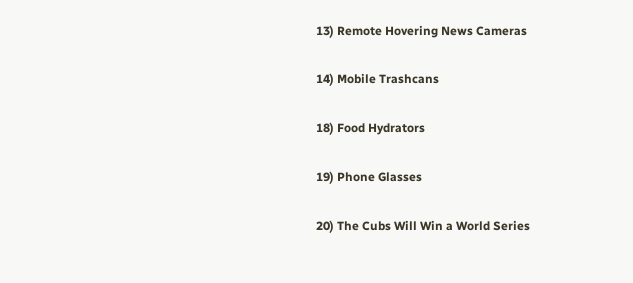13) Remote Hovering News Cameras

14) Mobile Trashcans

18) Food Hydrators

19) Phone Glasses

20) The Cubs Will Win a World Series